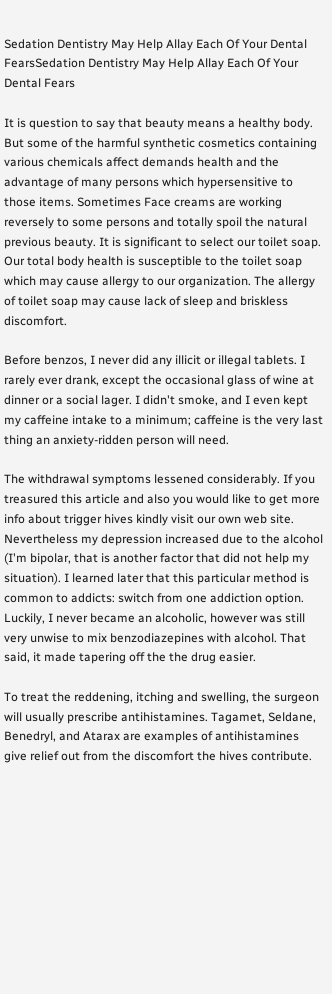Sedation Dentistry May Help Allay Each Of Your Dental FearsSedation Dentistry May Help Allay Each Of Your Dental Fears

It is question to say that beauty means a healthy body. But some of the harmful synthetic cosmetics containing various chemicals affect demands health and the advantage of many persons which hypersensitive to those items. Sometimes Face creams are working reversely to some persons and totally spoil the natural previous beauty. It is significant to select our toilet soap. Our total body health is susceptible to the toilet soap which may cause allergy to our organization. The allergy of toilet soap may cause lack of sleep and briskless discomfort.

Before benzos, I never did any illicit or illegal tablets. I rarely ever drank, except the occasional glass of wine at dinner or a social lager. I didn't smoke, and I even kept my caffeine intake to a minimum; caffeine is the very last thing an anxiety-ridden person will need.

The withdrawal symptoms lessened considerably. If you treasured this article and also you would like to get more info about trigger hives kindly visit our own web site. Nevertheless my depression increased due to the alcohol (I'm bipolar, that is another factor that did not help my situation). I learned later that this particular method is common to addicts: switch from one addiction option. Luckily, I never became an alcoholic, however was still very unwise to mix benzodiazepines with alcohol. That said, it made tapering off the the drug easier.

To treat the reddening, itching and swelling, the surgeon will usually prescribe antihistamines. Tagamet, Seldane, Benedryl, and Atarax are examples of antihistamines give relief out from the discomfort the hives contribute.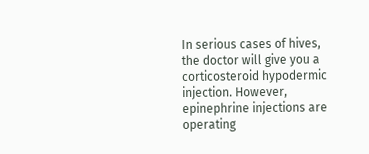In serious cases of hives, the doctor will give you a corticosteroid hypodermic injection. However, epinephrine injections are operating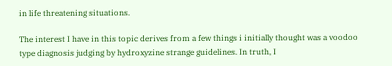in life threatening situations.

The interest I have in this topic derives from a few things i initially thought was a voodoo type diagnosis judging by hydroxyzine strange guidelines. In truth, I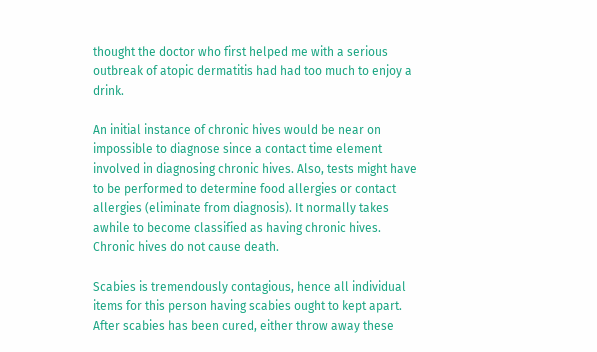thought the doctor who first helped me with a serious outbreak of atopic dermatitis had had too much to enjoy a drink.

An initial instance of chronic hives would be near on impossible to diagnose since a contact time element involved in diagnosing chronic hives. Also, tests might have to be performed to determine food allergies or contact allergies (eliminate from diagnosis). It normally takes awhile to become classified as having chronic hives. Chronic hives do not cause death.

Scabies is tremendously contagious, hence all individual items for this person having scabies ought to kept apart. After scabies has been cured, either throw away these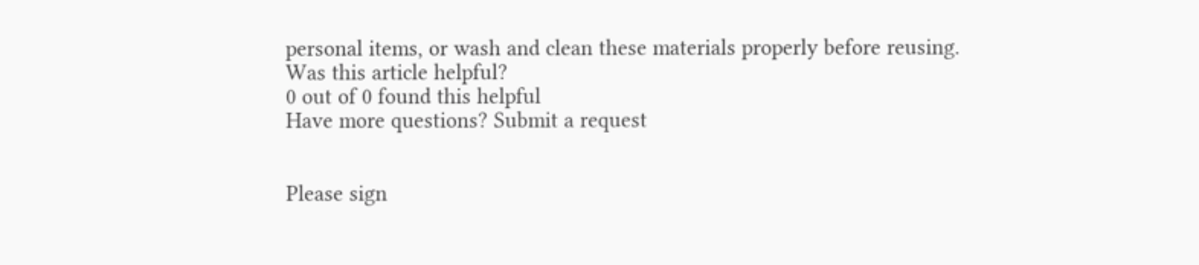personal items, or wash and clean these materials properly before reusing.
Was this article helpful?
0 out of 0 found this helpful
Have more questions? Submit a request


Please sign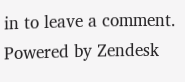in to leave a comment.
Powered by Zendesk